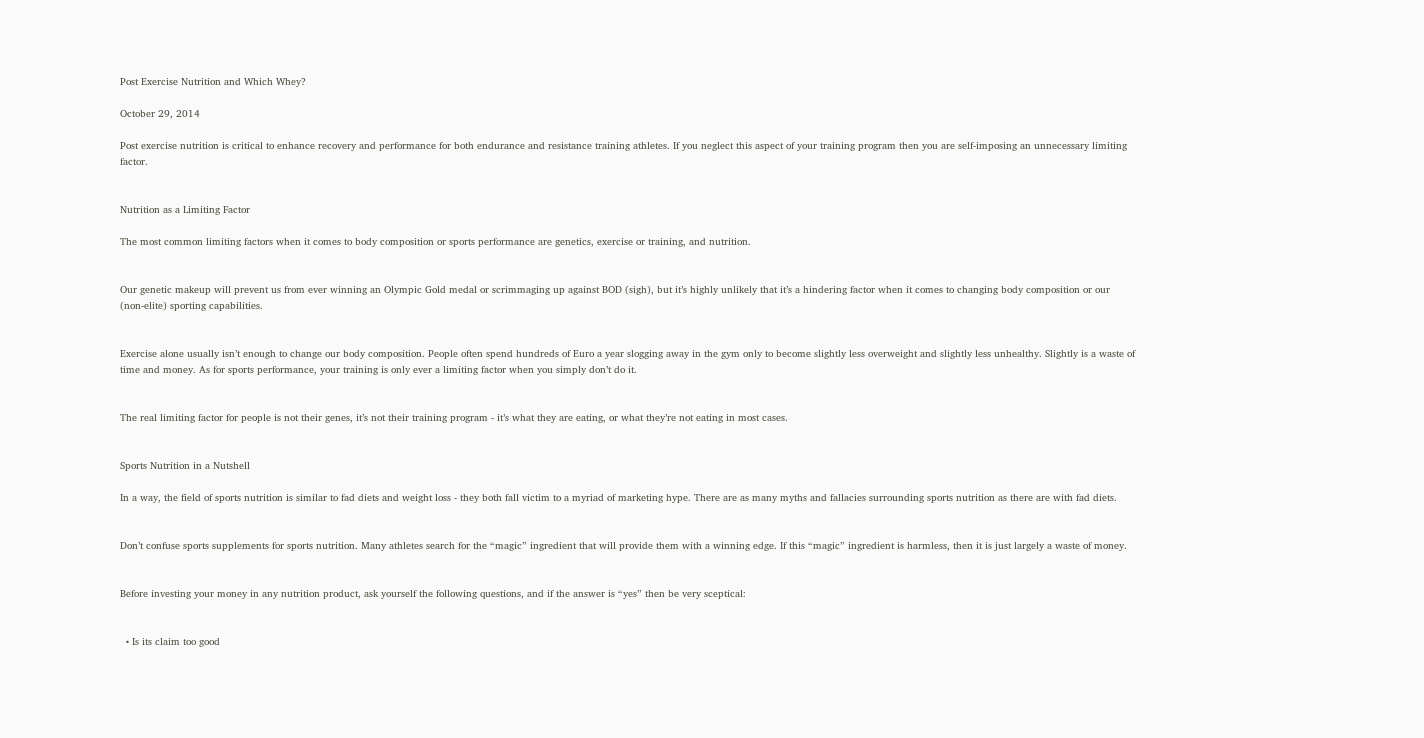Post Exercise Nutrition and Which Whey?

October 29, 2014

Post exercise nutrition is critical to enhance recovery and performance for both endurance and resistance training athletes. If you neglect this aspect of your training program then you are self-imposing an unnecessary limiting factor.


Nutrition as a Limiting Factor

The most common limiting factors when it comes to body composition or sports performance are genetics, exercise or training, and nutrition.


Our genetic makeup will prevent us from ever winning an Olympic Gold medal or scrimmaging up against BOD (sigh), but it’s highly unlikely that it’s a hindering factor when it comes to changing body composition or our (non-elite) sporting capabilities.


Exercise alone usually isn’t enough to change our body composition. People often spend hundreds of Euro a year slogging away in the gym only to become slightly less overweight and slightly less unhealthy. Slightly is a waste of time and money. As for sports performance, your training is only ever a limiting factor when you simply don’t do it.


The real limiting factor for people is not their genes, it’s not their training program - it’s what they are eating, or what they’re not eating in most cases.


Sports Nutrition in a Nutshell

In a way, the field of sports nutrition is similar to fad diets and weight loss - they both fall victim to a myriad of marketing hype. There are as many myths and fallacies surrounding sports nutrition as there are with fad diets.


Don’t confuse sports supplements for sports nutrition. Many athletes search for the “magic” ingredient that will provide them with a winning edge. If this “magic” ingredient is harmless, then it is just largely a waste of money.


Before investing your money in any nutrition product, ask yourself the following questions, and if the answer is “yes” then be very sceptical:


  • Is its claim too good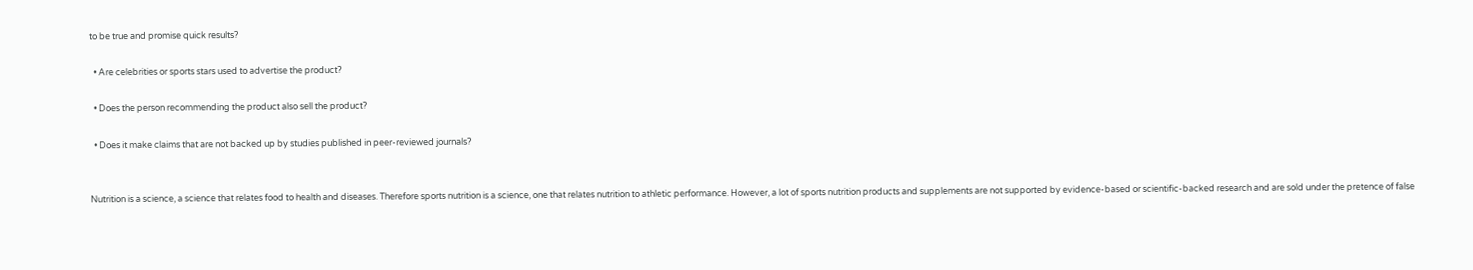to be true and promise quick results?

  • Are celebrities or sports stars used to advertise the product?

  • Does the person recommending the product also sell the product?

  • Does it make claims that are not backed up by studies published in peer-reviewed journals?


Nutrition is a science, a science that relates food to health and diseases. Therefore sports nutrition is a science, one that relates nutrition to athletic performance. However, a lot of sports nutrition products and supplements are not supported by evidence-based or scientific-backed research and are sold under the pretence of false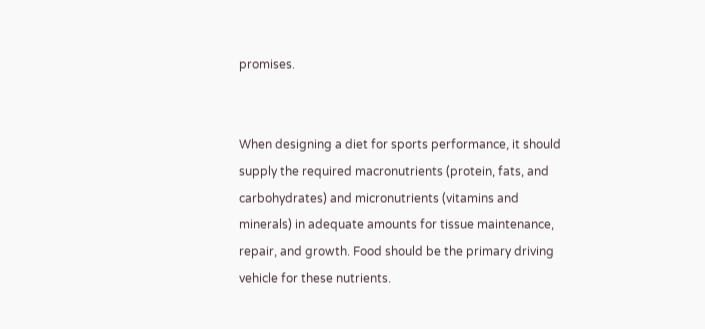promises.


When designing a diet for sports performance, it should supply the required macronutrients (protein, fats, and carbohydrates) and micronutrients (vitamins and minerals) in adequate amounts for tissue maintenance, repair, and growth. Food should be the primary driving vehicle for these nutrients.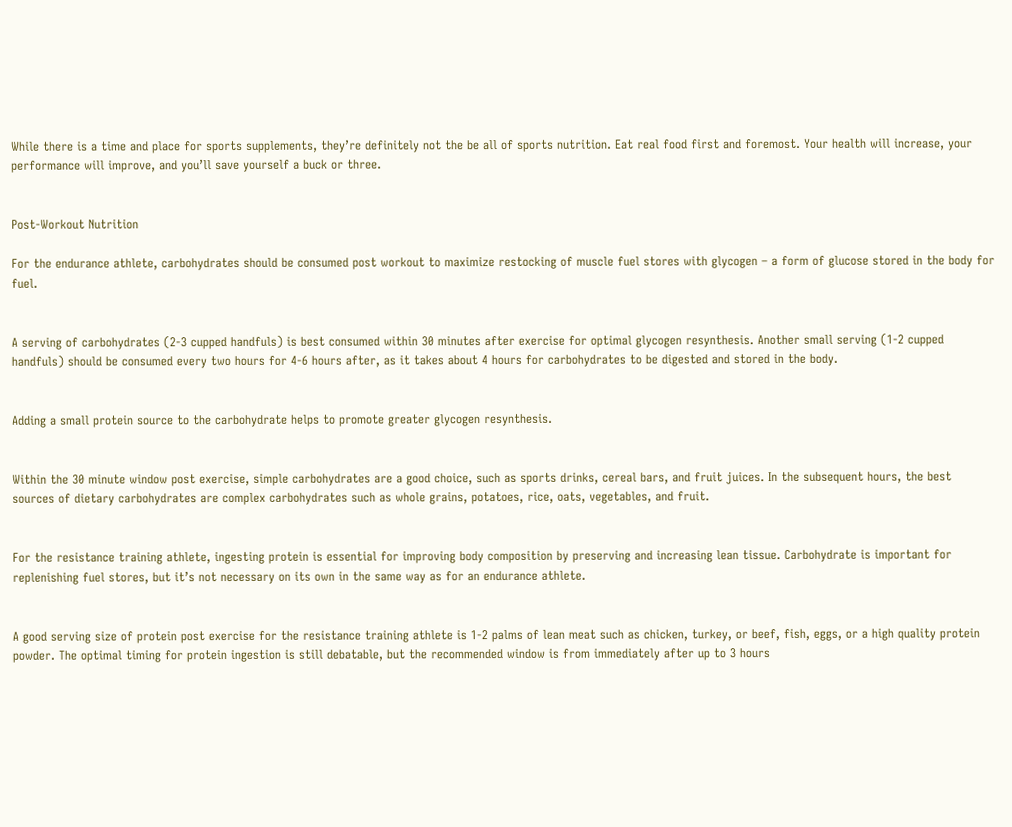While there is a time and place for sports supplements, they’re definitely not the be all of sports nutrition. Eat real food first and foremost. Your health will increase, your performance will improve, and you’ll save yourself a buck or three.


Post-Workout Nutrition

For the endurance athlete, carbohydrates should be consumed post workout to maximize restocking of muscle fuel stores with glycogen – a form of glucose stored in the body for fuel.


A serving of carbohydrates (2-3 cupped handfuls) is best consumed within 30 minutes after exercise for optimal glycogen resynthesis. Another small serving (1-2 cupped handfuls) should be consumed every two hours for 4-6 hours after, as it takes about 4 hours for carbohydrates to be digested and stored in the body.


Adding a small protein source to the carbohydrate helps to promote greater glycogen resynthesis.


Within the 30 minute window post exercise, simple carbohydrates are a good choice, such as sports drinks, cereal bars, and fruit juices. In the subsequent hours, the best sources of dietary carbohydrates are complex carbohydrates such as whole grains, potatoes, rice, oats, vegetables, and fruit.


For the resistance training athlete, ingesting protein is essential for improving body composition by preserving and increasing lean tissue. Carbohydrate is important for replenishing fuel stores, but it’s not necessary on its own in the same way as for an endurance athlete.


A good serving size of protein post exercise for the resistance training athlete is 1-2 palms of lean meat such as chicken, turkey, or beef, fish, eggs, or a high quality protein powder. The optimal timing for protein ingestion is still debatable, but the recommended window is from immediately after up to 3 hours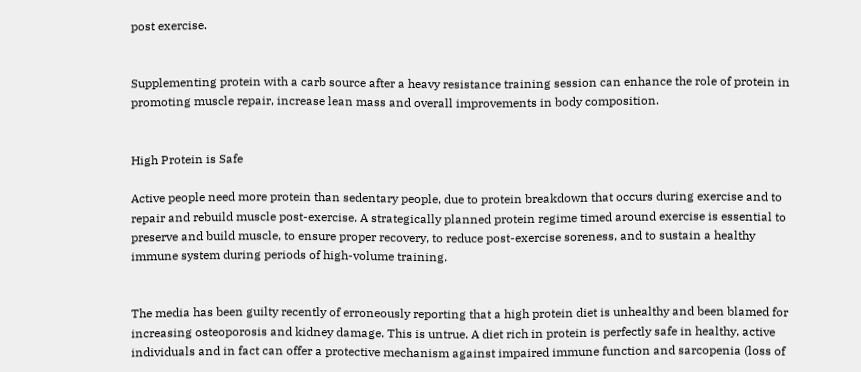post exercise.


Supplementing protein with a carb source after a heavy resistance training session can enhance the role of protein in promoting muscle repair, increase lean mass and overall improvements in body composition.


High Protein is Safe

Active people need more protein than sedentary people, due to protein breakdown that occurs during exercise and to repair and rebuild muscle post-exercise. A strategically planned protein regime timed around exercise is essential to preserve and build muscle, to ensure proper recovery, to reduce post-exercise soreness, and to sustain a healthy immune system during periods of high-volume training.


The media has been guilty recently of erroneously reporting that a high protein diet is unhealthy and been blamed for increasing osteoporosis and kidney damage. This is untrue. A diet rich in protein is perfectly safe in healthy, active individuals and in fact can offer a protective mechanism against impaired immune function and sarcopenia (loss of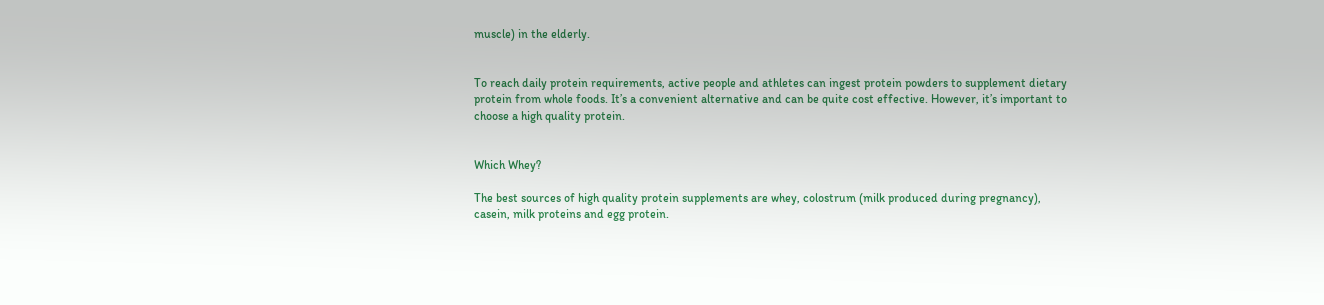muscle) in the elderly.


To reach daily protein requirements, active people and athletes can ingest protein powders to supplement dietary protein from whole foods. It’s a convenient alternative and can be quite cost effective. However, it’s important to choose a high quality protein.


Which Whey?

The best sources of high quality protein supplements are whey, colostrum (milk produced during pregnancy), casein, milk proteins and egg protein.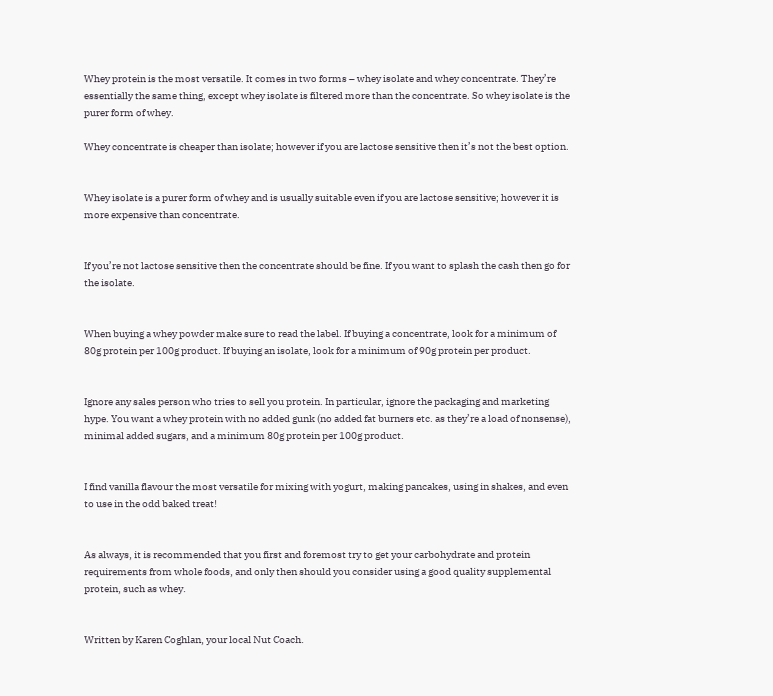Whey protein is the most versatile. It comes in two forms – whey isolate and whey concentrate. They’re essentially the same thing, except whey isolate is filtered more than the concentrate. So whey isolate is the purer form of whey.

Whey concentrate is cheaper than isolate; however if you are lactose sensitive then it’s not the best option.


Whey isolate is a purer form of whey and is usually suitable even if you are lactose sensitive; however it is more expensive than concentrate.


If you’re not lactose sensitive then the concentrate should be fine. If you want to splash the cash then go for the isolate.


When buying a whey powder make sure to read the label. If buying a concentrate, look for a minimum of 80g protein per 100g product. If buying an isolate, look for a minimum of 90g protein per product.


Ignore any sales person who tries to sell you protein. In particular, ignore the packaging and marketing hype. You want a whey protein with no added gunk (no added fat burners etc. as they’re a load of nonsense), minimal added sugars, and a minimum 80g protein per 100g product.


I find vanilla flavour the most versatile for mixing with yogurt, making pancakes, using in shakes, and even to use in the odd baked treat!


As always, it is recommended that you first and foremost try to get your carbohydrate and protein requirements from whole foods, and only then should you consider using a good quality supplemental protein, such as whey.


Written by Karen Coghlan, your local Nut Coach.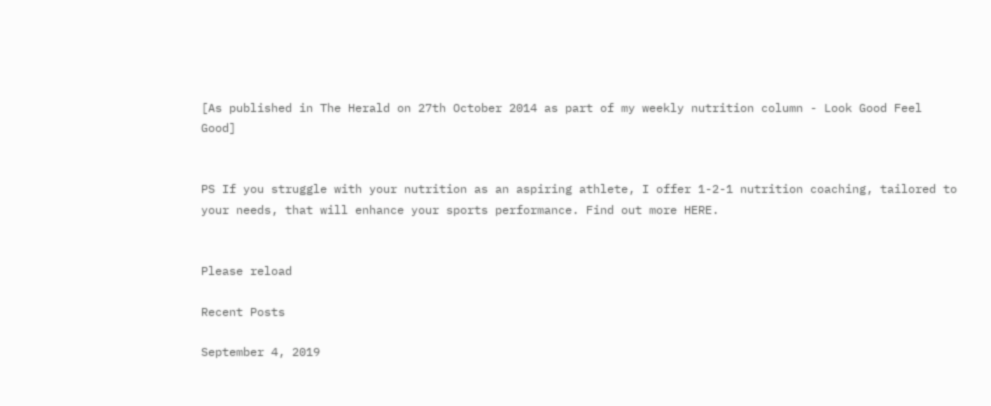[As published in The Herald on 27th October 2014 as part of my weekly nutrition column - Look Good Feel Good]


PS If you struggle with your nutrition as an aspiring athlete, I offer 1-2-1 nutrition coaching, tailored to your needs, that will enhance your sports performance. Find out more HERE.


Please reload

Recent Posts

September 4, 2019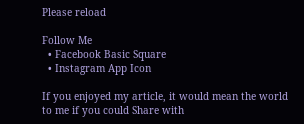Please reload

Follow Me
  • Facebook Basic Square
  • Instagram App Icon

If you enjoyed my article, it would mean the world to me if you could Share with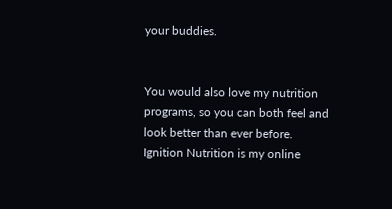your buddies.


You would also love my nutrition programs, so you can both feel and look better than ever before. Ignition Nutrition is my online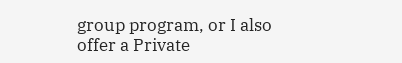group program, or I also offer a Private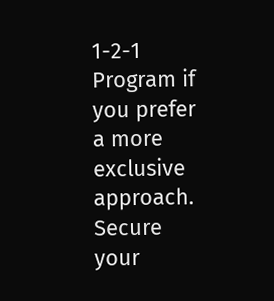1-2-1 Program if you prefer a more exclusive approach. Secure your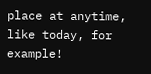place at anytime, like today, for example!